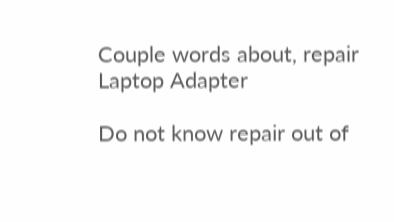Couple words about, repair Laptop Adapter

Do not know repair out of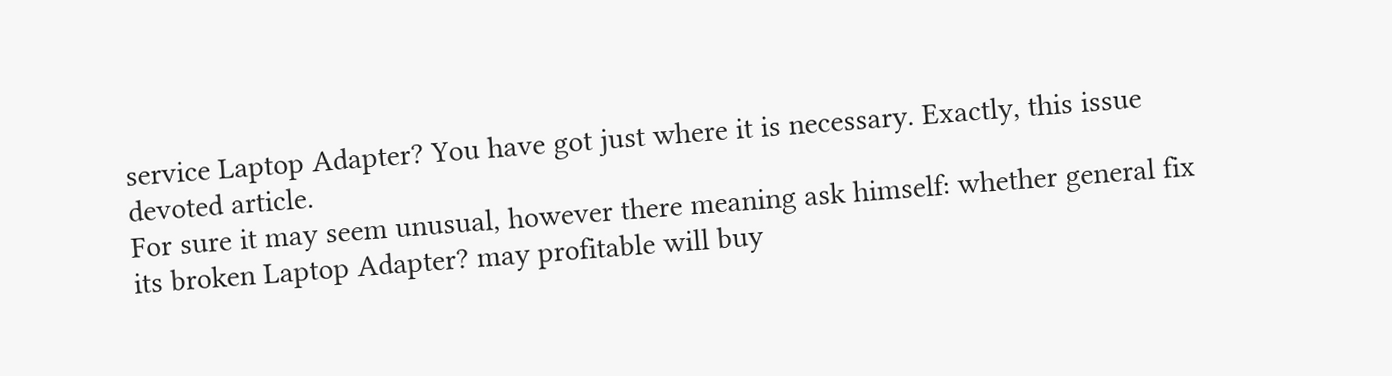service Laptop Adapter? You have got just where it is necessary. Exactly, this issue devoted article.
For sure it may seem unusual, however there meaning ask himself: whether general fix its broken Laptop Adapter? may profitable will buy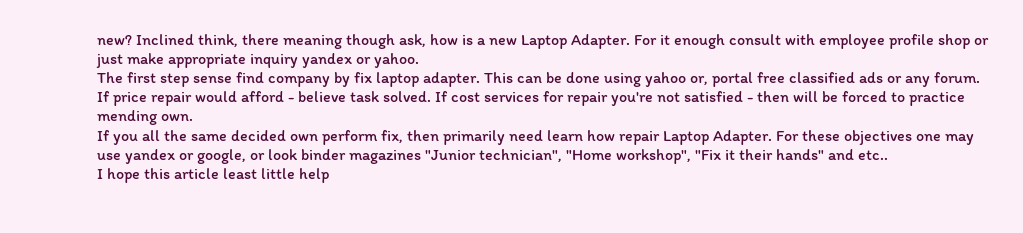new? Inclined think, there meaning though ask, how is a new Laptop Adapter. For it enough consult with employee profile shop or just make appropriate inquiry yandex or yahoo.
The first step sense find company by fix laptop adapter. This can be done using yahoo or, portal free classified ads or any forum. If price repair would afford - believe task solved. If cost services for repair you're not satisfied - then will be forced to practice mending own.
If you all the same decided own perform fix, then primarily need learn how repair Laptop Adapter. For these objectives one may use yandex or google, or look binder magazines "Junior technician", "Home workshop", "Fix it their hands" and etc..
I hope this article least little help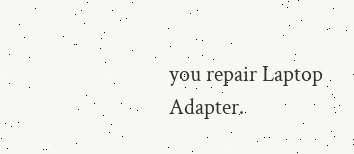you repair Laptop Adapter.